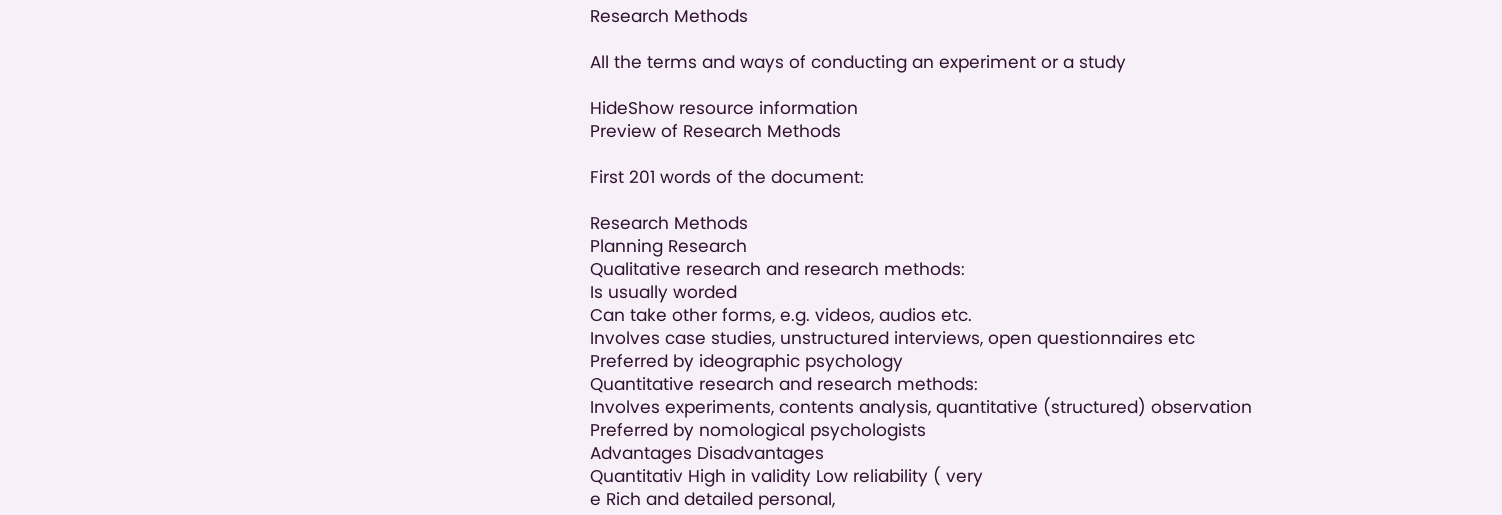Research Methods

All the terms and ways of conducting an experiment or a study

HideShow resource information
Preview of Research Methods

First 201 words of the document:

Research Methods
Planning Research
Qualitative research and research methods:
Is usually worded
Can take other forms, e.g. videos, audios etc.
Involves case studies, unstructured interviews, open questionnaires etc
Preferred by ideographic psychology
Quantitative research and research methods:
Involves experiments, contents analysis, quantitative (structured) observation
Preferred by nomological psychologists
Advantages Disadvantages
Quantitativ High in validity Low reliability ( very
e Rich and detailed personal,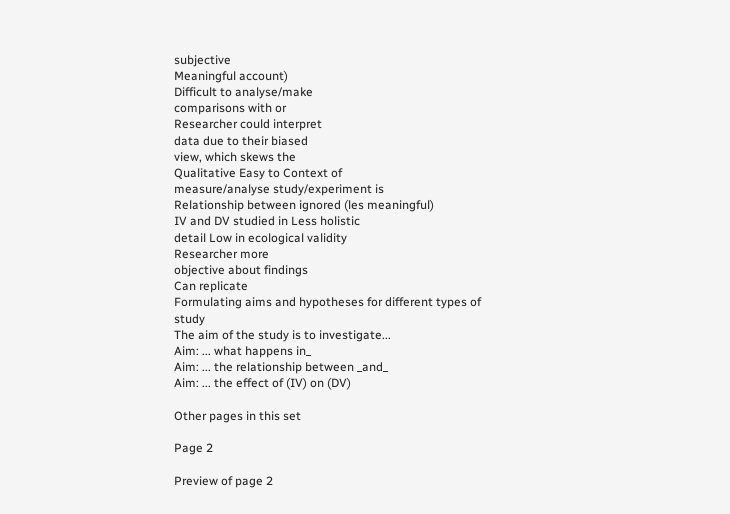subjective
Meaningful account)
Difficult to analyse/make
comparisons with or
Researcher could interpret
data due to their biased
view, which skews the
Qualitative Easy to Context of
measure/analyse study/experiment is
Relationship between ignored (les meaningful)
IV and DV studied in Less holistic
detail Low in ecological validity
Researcher more
objective about findings
Can replicate
Formulating aims and hypotheses for different types of study
The aim of the study is to investigate...
Aim: ... what happens in_
Aim: ... the relationship between _and_
Aim: ... the effect of (IV) on (DV)

Other pages in this set

Page 2

Preview of page 2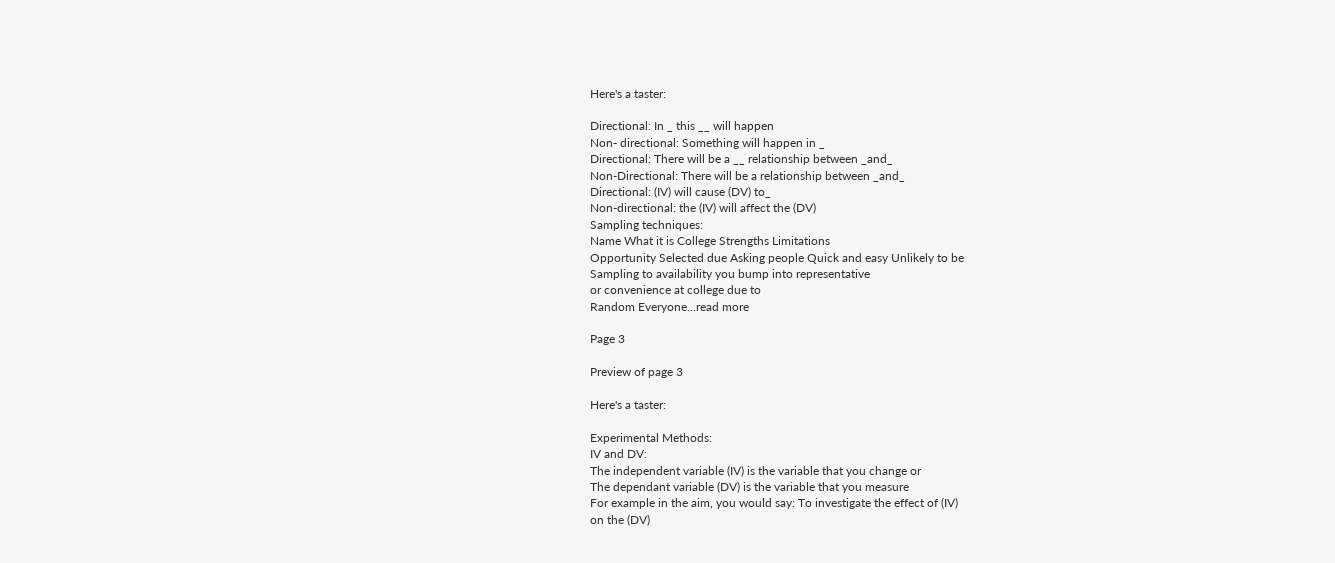Here's a taster:

Directional: In _ this __ will happen
Non- directional: Something will happen in _
Directional: There will be a __ relationship between _and_
Non-Directional: There will be a relationship between _and_
Directional: (IV) will cause (DV) to_
Non-directional: the (IV) will affect the (DV)
Sampling techniques:
Name What it is College Strengths Limitations
Opportunity Selected due Asking people Quick and easy Unlikely to be
Sampling to availability you bump into representative
or convenience at college due to
Random Everyone…read more

Page 3

Preview of page 3

Here's a taster:

Experimental Methods:
IV and DV:
The independent variable (IV) is the variable that you change or
The dependant variable (DV) is the variable that you measure
For example in the aim, you would say: To investigate the effect of (IV)
on the (DV)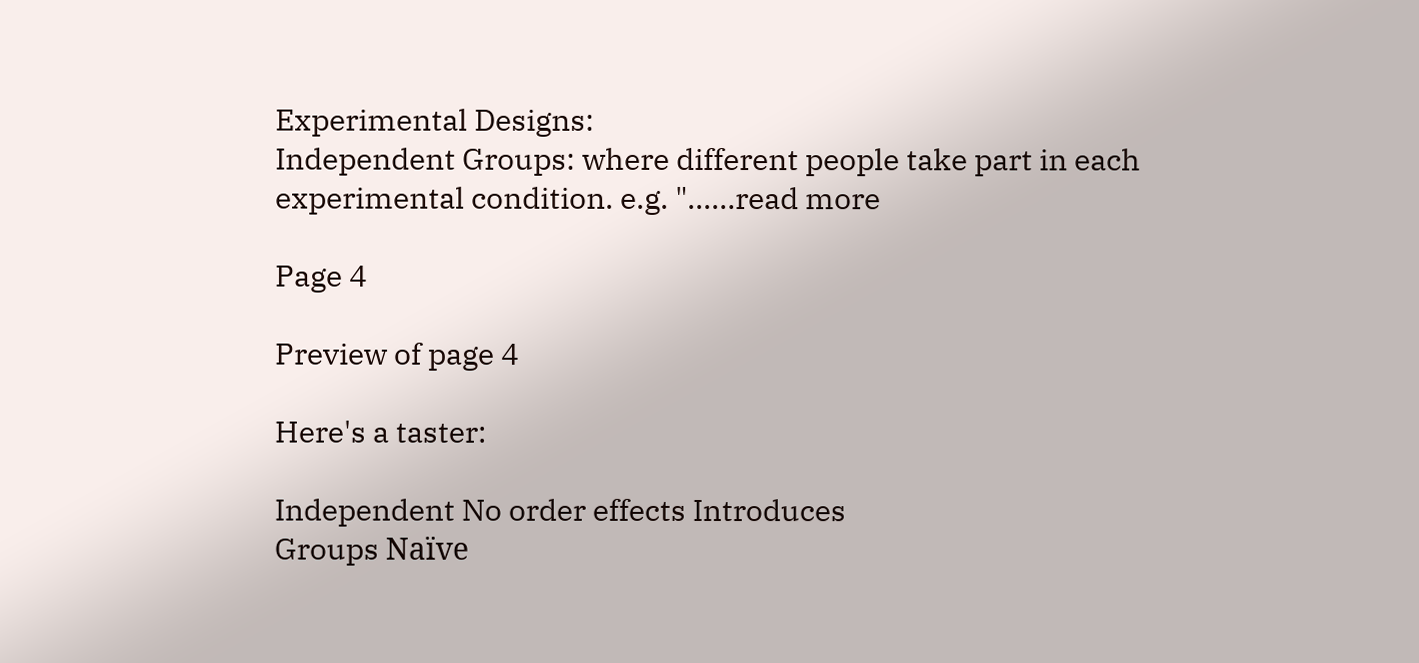Experimental Designs:
Independent Groups: where different people take part in each
experimental condition. e.g. "...…read more

Page 4

Preview of page 4

Here's a taster:

Independent No order effects Introduces
Groups Naïve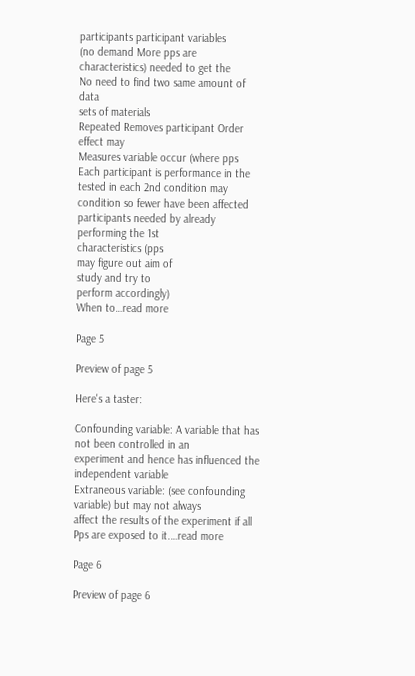participants participant variables
(no demand More pps are
characteristics) needed to get the
No need to find two same amount of data
sets of materials
Repeated Removes participant Order effect may
Measures variable occur (where pps
Each participant is performance in the
tested in each 2nd condition may
condition so fewer have been affected
participants needed by already
performing the 1st
characteristics (pps
may figure out aim of
study and try to
perform accordingly)
When to…read more

Page 5

Preview of page 5

Here's a taster:

Confounding variable: A variable that has not been controlled in an
experiment and hence has influenced the independent variable
Extraneous variable: (see confounding variable) but may not always
affect the results of the experiment if all Pps are exposed to it.…read more

Page 6

Preview of page 6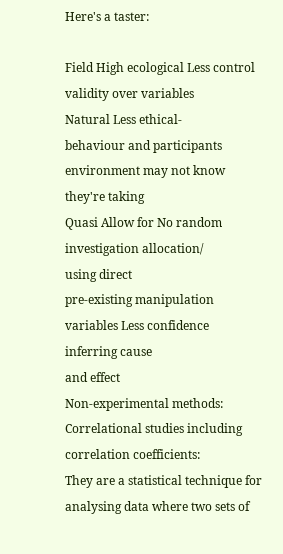Here's a taster:

Field High ecological Less control
validity over variables
Natural Less ethical-
behaviour and participants
environment may not know
they're taking
Quasi Allow for No random
investigation allocation/
using direct
pre-existing manipulation
variables Less confidence
inferring cause
and effect
Non-experimental methods:
Correlational studies including correlation coefficients:
They are a statistical technique for analysing data where two sets of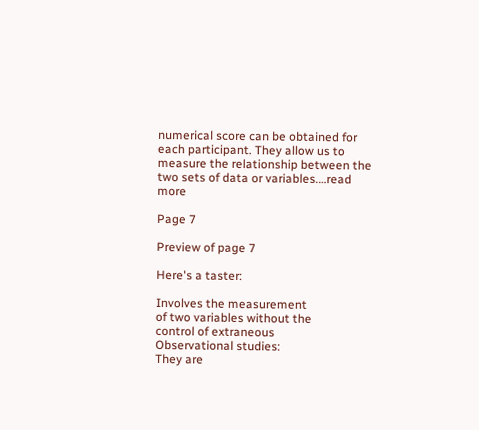numerical score can be obtained for each participant. They allow us to
measure the relationship between the two sets of data or variables.…read more

Page 7

Preview of page 7

Here's a taster:

Involves the measurement
of two variables without the
control of extraneous
Observational studies:
They are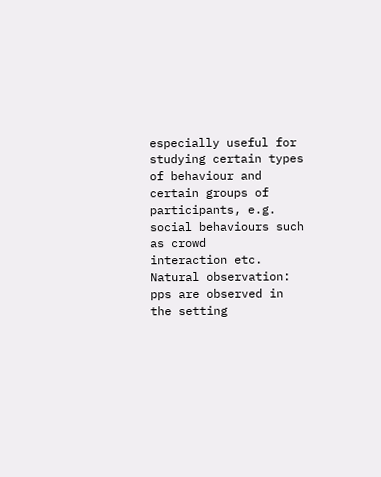especially useful for studying certain types of behaviour and
certain groups of participants, e.g. social behaviours such as crowd
interaction etc.
Natural observation: pps are observed in the setting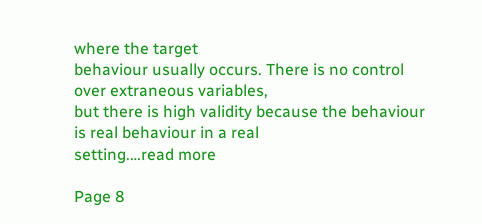where the target
behaviour usually occurs. There is no control over extraneous variables,
but there is high validity because the behaviour is real behaviour in a real
setting.…read more

Page 8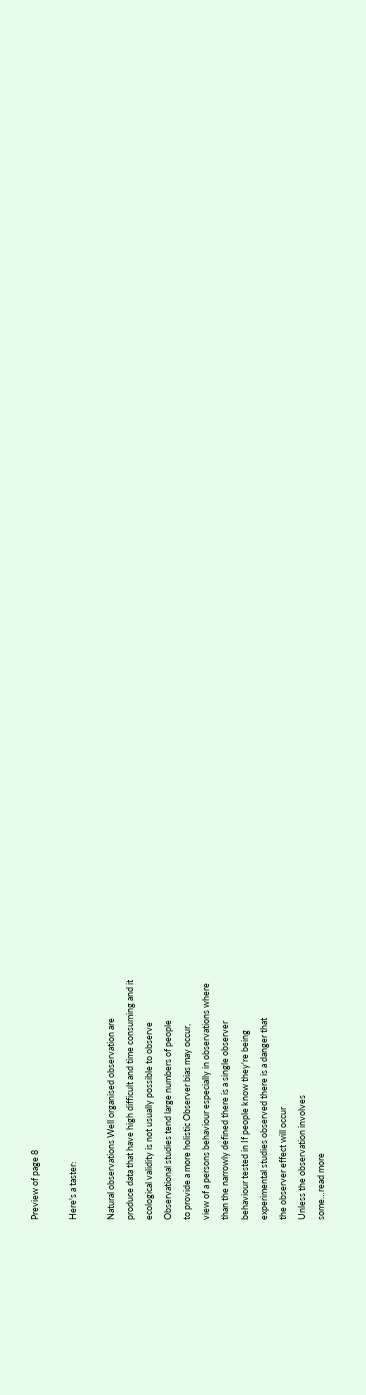Preview of page 8

Here's a taster:

Natural observations Well organised observation are
produce data that have high difficult and time consuming and it
ecological validity is not usually possible to observe
Observational studies tend large numbers of people
to provide a more holistic Observer bias may occur,
view of a persons behaviour especially in observations where
than the narrowly defined there is a single observer
behaviour tested in If people know they're being
experimental studies observed there is a danger that
the observer effect will occur
Unless the observation involves
some…read more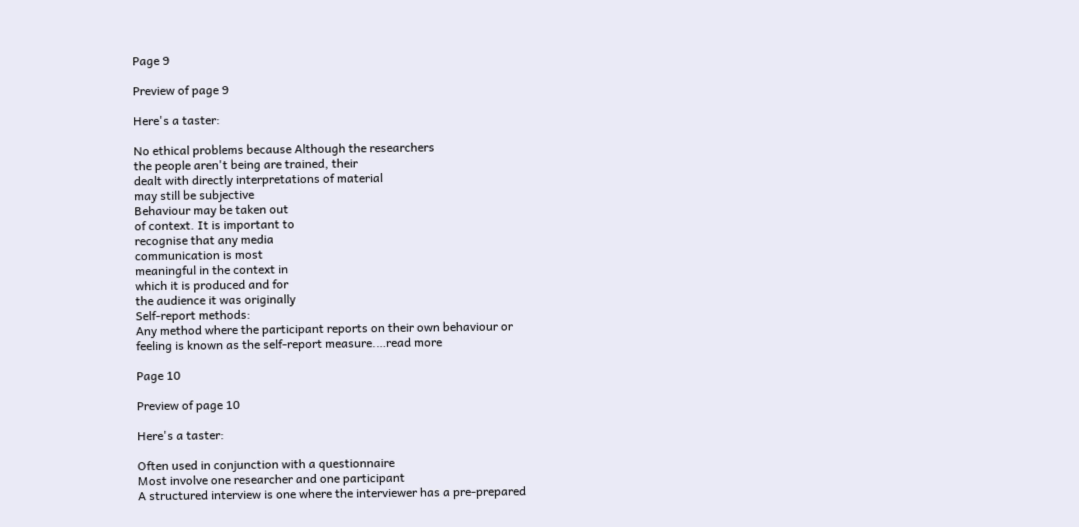Page 9

Preview of page 9

Here's a taster:

No ethical problems because Although the researchers
the people aren't being are trained, their
dealt with directly interpretations of material
may still be subjective
Behaviour may be taken out
of context. It is important to
recognise that any media
communication is most
meaningful in the context in
which it is produced and for
the audience it was originally
Self-report methods:
Any method where the participant reports on their own behaviour or
feeling is known as the self-report measure.…read more

Page 10

Preview of page 10

Here's a taster:

Often used in conjunction with a questionnaire
Most involve one researcher and one participant
A structured interview is one where the interviewer has a pre-prepared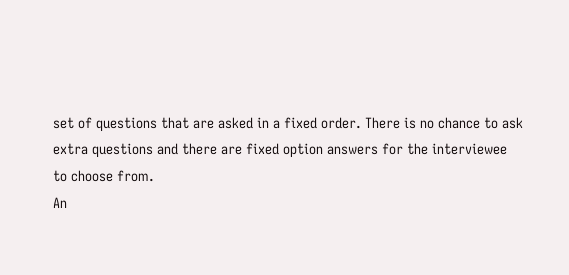set of questions that are asked in a fixed order. There is no chance to ask
extra questions and there are fixed option answers for the interviewee
to choose from.
An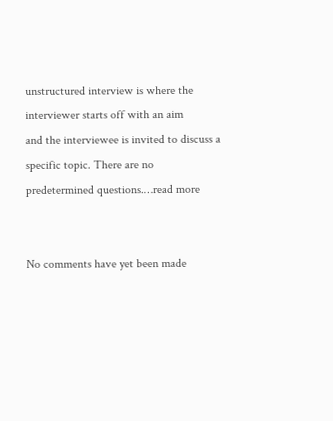unstructured interview is where the interviewer starts off with an aim
and the interviewee is invited to discuss a specific topic. There are no
predetermined questions.…read more


No comments have yet been made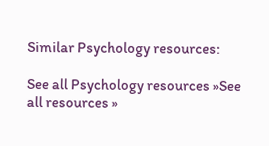Similar Psychology resources:

See all Psychology resources »See all resources »